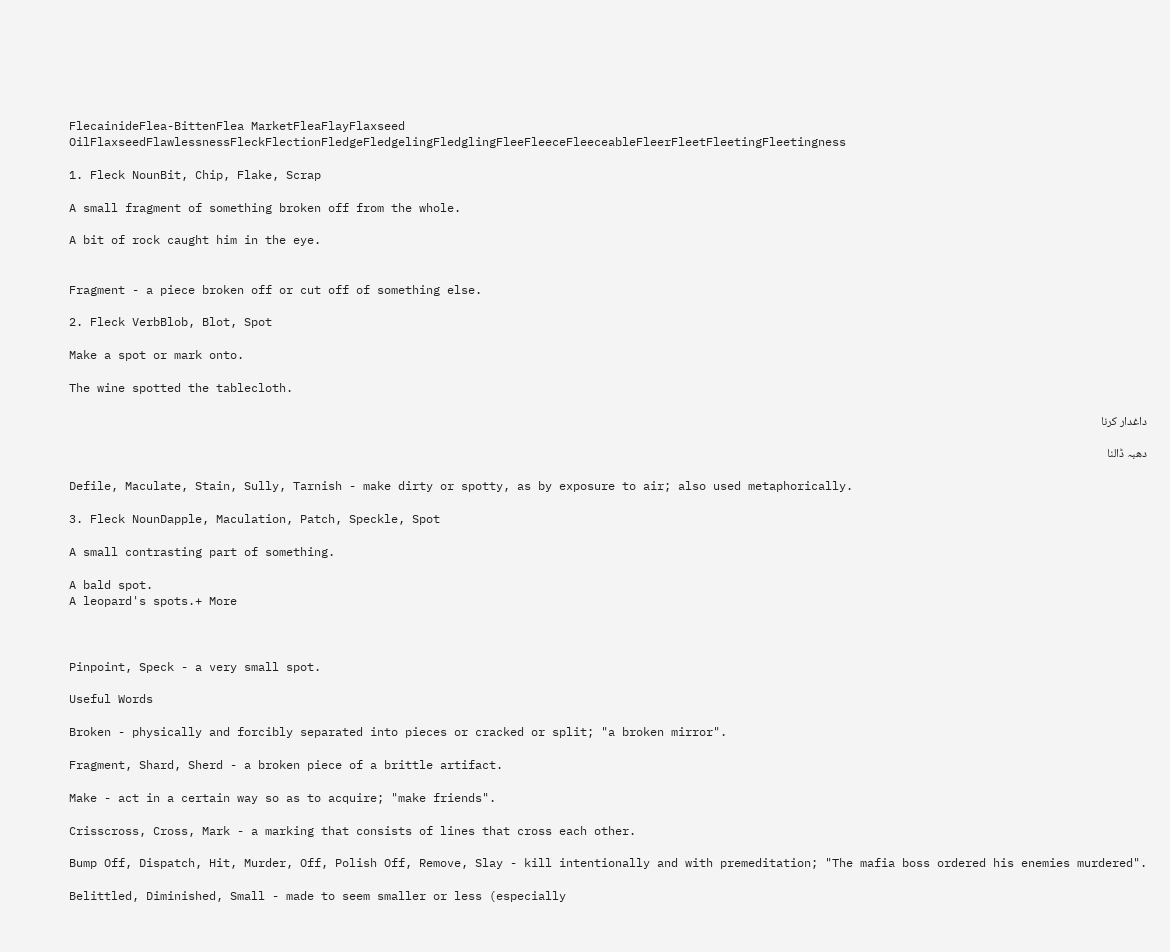FlecainideFlea-BittenFlea MarketFleaFlayFlaxseed OilFlaxseedFlawlessnessFleckFlectionFledgeFledgelingFledglingFleeFleeceFleeceableFleerFleetFleetingFleetingness

1. Fleck NounBit, Chip, Flake, Scrap

A small fragment of something broken off from the whole.

A bit of rock caught him in the eye.


Fragment - a piece broken off or cut off of something else.

2. Fleck VerbBlob, Blot, Spot

Make a spot or mark onto.

The wine spotted the tablecloth.

داغدار کرنا

دھبہ ڈالنا

Defile, Maculate, Stain, Sully, Tarnish - make dirty or spotty, as by exposure to air; also used metaphorically.

3. Fleck NounDapple, Maculation, Patch, Speckle, Spot

A small contrasting part of something.

A bald spot.
A leopard's spots.+ More



Pinpoint, Speck - a very small spot.

Useful Words

Broken - physically and forcibly separated into pieces or cracked or split; "a broken mirror".

Fragment, Shard, Sherd - a broken piece of a brittle artifact.

Make - act in a certain way so as to acquire; "make friends".

Crisscross, Cross, Mark - a marking that consists of lines that cross each other.

Bump Off, Dispatch, Hit, Murder, Off, Polish Off, Remove, Slay - kill intentionally and with premeditation; "The mafia boss ordered his enemies murdered".

Belittled, Diminished, Small - made to seem smaller or less (especially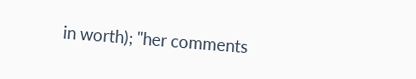in worth); "her comments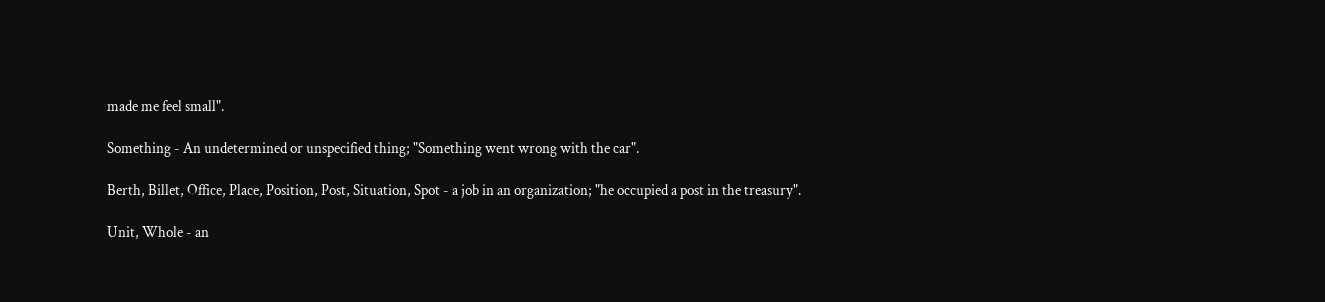made me feel small".

Something - An undetermined or unspecified thing; "Something went wrong with the car".

Berth, Billet, Office, Place, Position, Post, Situation, Spot - a job in an organization; "he occupied a post in the treasury".

Unit, Whole - an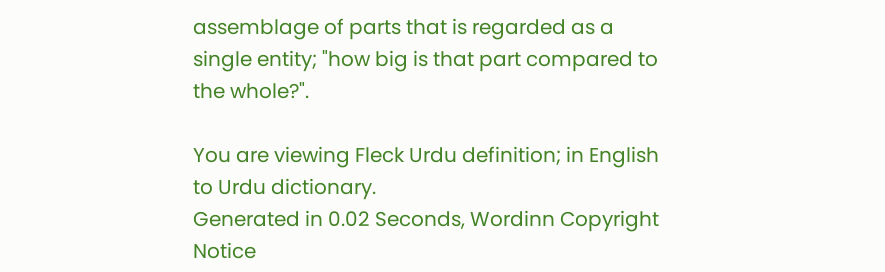assemblage of parts that is regarded as a single entity; "how big is that part compared to the whole?".

You are viewing Fleck Urdu definition; in English to Urdu dictionary.
Generated in 0.02 Seconds, Wordinn Copyright Notice